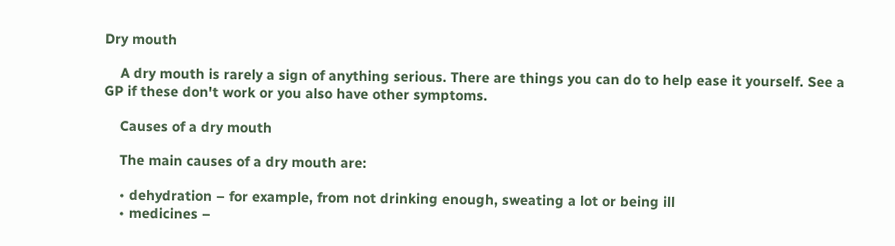Dry mouth

    A dry mouth is rarely a sign of anything serious. There are things you can do to help ease it yourself. See a GP if these don't work or you also have other symptoms.

    Causes of a dry mouth

    The main causes of a dry mouth are:

    • dehydration – for example, from not drinking enough, sweating a lot or being ill
    • medicines –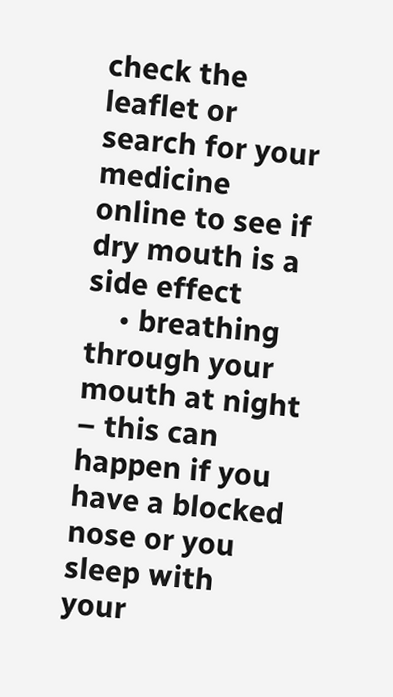check the leaflet or search for your medicine online to see if dry mouth is a side effect
    • breathing through your mouth at night – this can happen if you have a blocked nose or you sleep with your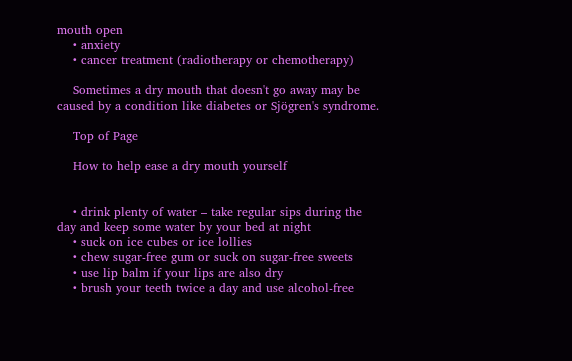mouth open
    • anxiety
    • cancer treatment (radiotherapy or chemotherapy)

    Sometimes a dry mouth that doesn't go away may be caused by a condition like diabetes or Sjögren's syndrome.

    Top of Page

    How to help ease a dry mouth yourself


    • drink plenty of water – take regular sips during the day and keep some water by your bed at night
    • suck on ice cubes or ice lollies
    • chew sugar-free gum or suck on sugar-free sweets
    • use lip balm if your lips are also dry
    • brush your teeth twice a day and use alcohol-free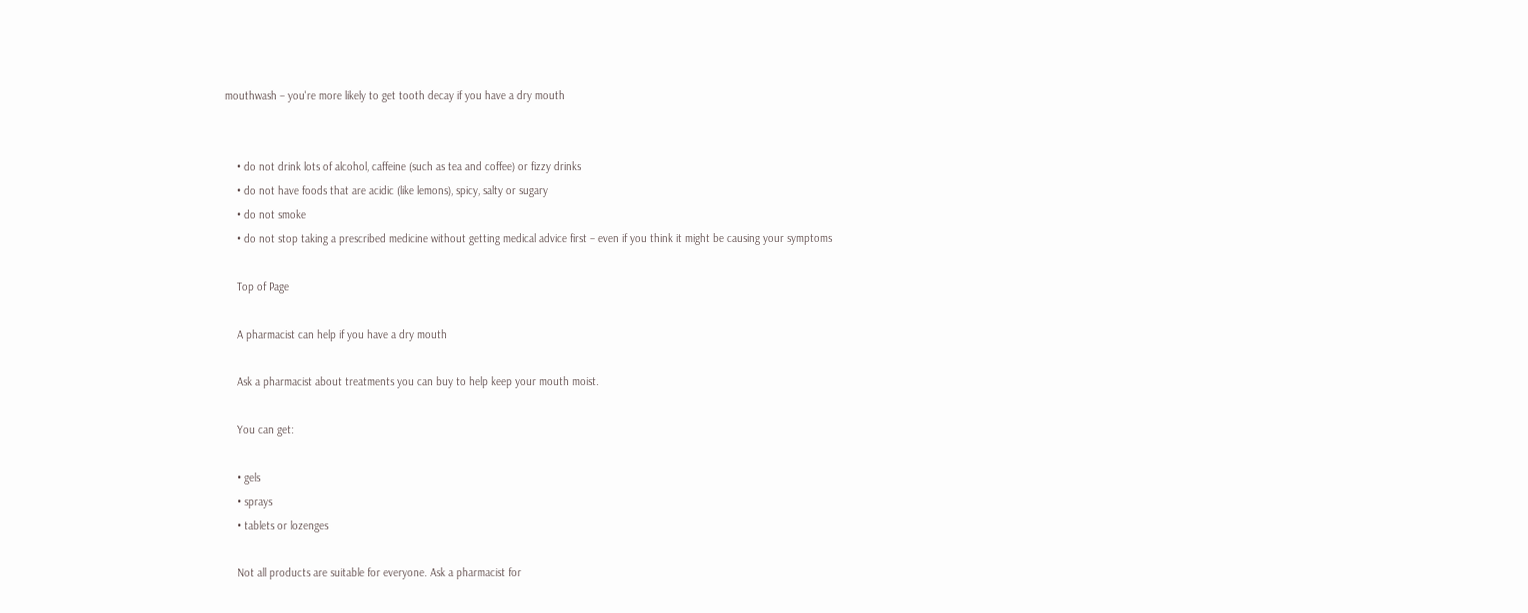mouthwash – you're more likely to get tooth decay if you have a dry mouth


    • do not drink lots of alcohol, caffeine (such as tea and coffee) or fizzy drinks
    • do not have foods that are acidic (like lemons), spicy, salty or sugary
    • do not smoke
    • do not stop taking a prescribed medicine without getting medical advice first – even if you think it might be causing your symptoms

    Top of Page

    A pharmacist can help if you have a dry mouth

    Ask a pharmacist about treatments you can buy to help keep your mouth moist.

    You can get:

    • gels
    • sprays
    • tablets or lozenges

    Not all products are suitable for everyone. Ask a pharmacist for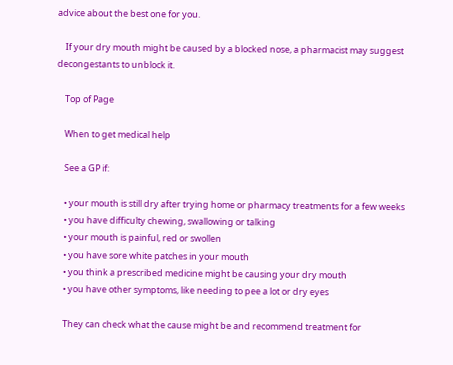advice about the best one for you.

    If your dry mouth might be caused by a blocked nose, a pharmacist may suggest decongestants to unblock it.

    Top of Page

    When to get medical help

    See a GP if:

    • your mouth is still dry after trying home or pharmacy treatments for a few weeks
    • you have difficulty chewing, swallowing or talking
    • your mouth is painful, red or swollen
    • you have sore white patches in your mouth
    • you think a prescribed medicine might be causing your dry mouth
    • you have other symptoms, like needing to pee a lot or dry eyes

    They can check what the cause might be and recommend treatment for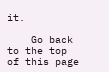it.

    Go back to the top of this page